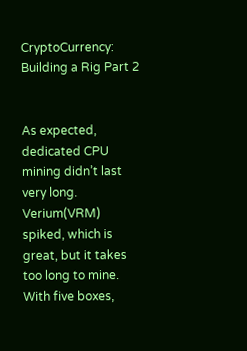CryptoCurrency: Building a Rig Part 2


As expected, dedicated CPU mining didn’t last very long. Verium(VRM) spiked, which is great, but it takes too long to mine. With five boxes,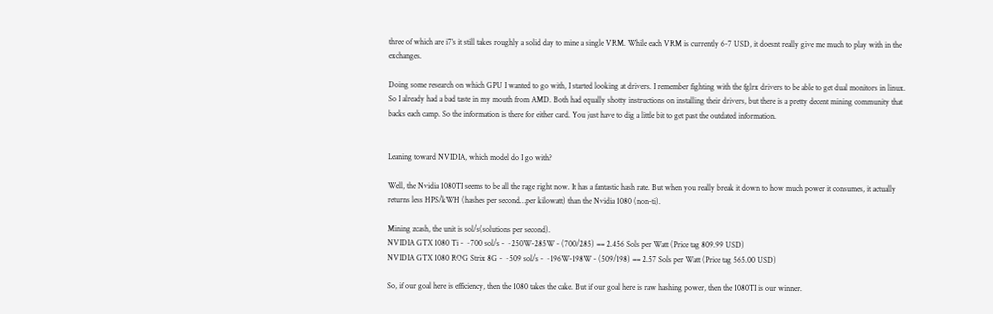three of which are i7’s it still takes roughly a solid day to mine a single VRM. While each VRM is currently 6-7 USD, it doesnt really give me much to play with in the exchanges.

Doing some research on which GPU I wanted to go with, I started looking at drivers. I remember fighting with the fglrx drivers to be able to get dual monitors in linux. So I already had a bad taste in my mouth from AMD. Both had equally shotty instructions on installing their drivers, but there is a pretty decent mining community that backs each camp. So the information is there for either card. You just have to dig a little bit to get past the outdated information.


Leaning toward NVIDIA, which model do I go with?

Well, the Nvidia 1080TI seems to be all the rage right now. It has a fantastic hash rate. But when you really break it down to how much power it consumes, it actually returns less HPS/kWH (hashes per second…per kilowatt) than the Nvidia 1080 (non-ti).

Mining zcash, the unit is sol/s(solutions per second).
NVIDIA GTX 1080 Ti - ~700 sol/s - ~250W-285W - (700/285) == 2.456 Sols per Watt (Price tag 809.99 USD)
NVIDIA GTX 1080 ROG Strix 8G - ~509 sol/s - ~196W-198W - (509/198) == 2.57 Sols per Watt (Price tag 565.00 USD)

So, if our goal here is efficiency, then the 1080 takes the cake. But if our goal here is raw hashing power, then the 1080TI is our winner.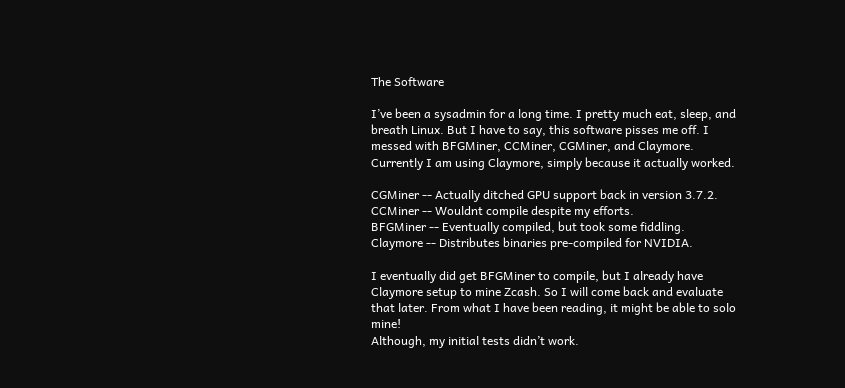The Software

I’ve been a sysadmin for a long time. I pretty much eat, sleep, and breath Linux. But I have to say, this software pisses me off. I messed with BFGMiner, CCMiner, CGMiner, and Claymore. Currently I am using Claymore, simply because it actually worked.

CGMiner -- Actually ditched GPU support back in version 3.7.2.
CCMiner -- Wouldnt compile despite my efforts.
BFGMiner -- Eventually compiled, but took some fiddling.
Claymore -- Distributes binaries pre-compiled for NVIDIA.

I eventually did get BFGMiner to compile, but I already have Claymore setup to mine Zcash. So I will come back and evaluate that later. From what I have been reading, it might be able to solo mine!
Although, my initial tests didn’t work.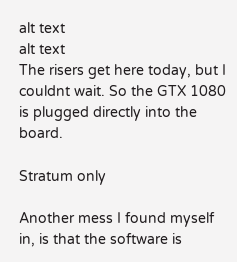alt text
alt text
The risers get here today, but I couldnt wait. So the GTX 1080 is plugged directly into the board.

Stratum only

Another mess I found myself in, is that the software is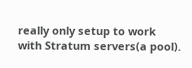really only setup to work with Stratum servers(a pool).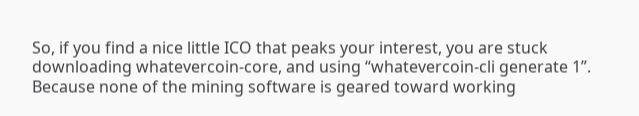So, if you find a nice little ICO that peaks your interest, you are stuck downloading whatevercoin-core, and using “whatevercoin-cli generate 1”. Because none of the mining software is geared toward working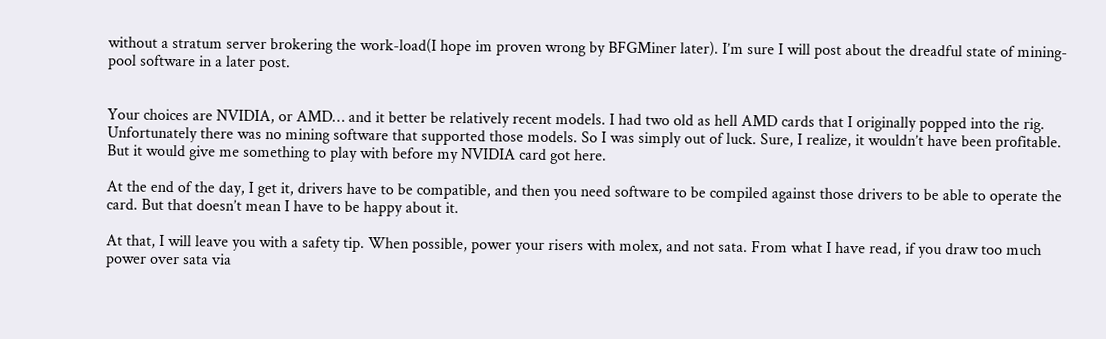without a stratum server brokering the work-load(I hope im proven wrong by BFGMiner later). I’m sure I will post about the dreadful state of mining-pool software in a later post.


Your choices are NVIDIA, or AMD… and it better be relatively recent models. I had two old as hell AMD cards that I originally popped into the rig. Unfortunately there was no mining software that supported those models. So I was simply out of luck. Sure, I realize, it wouldn’t have been profitable. But it would give me something to play with before my NVIDIA card got here.

At the end of the day, I get it, drivers have to be compatible, and then you need software to be compiled against those drivers to be able to operate the card. But that doesn’t mean I have to be happy about it.

At that, I will leave you with a safety tip. When possible, power your risers with molex, and not sata. From what I have read, if you draw too much power over sata via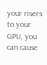your risers to your GPU, you can cause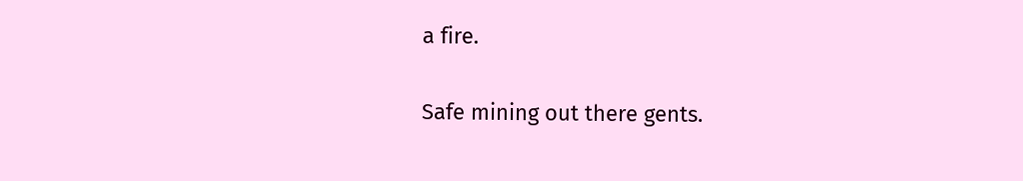a fire.

Safe mining out there gents.